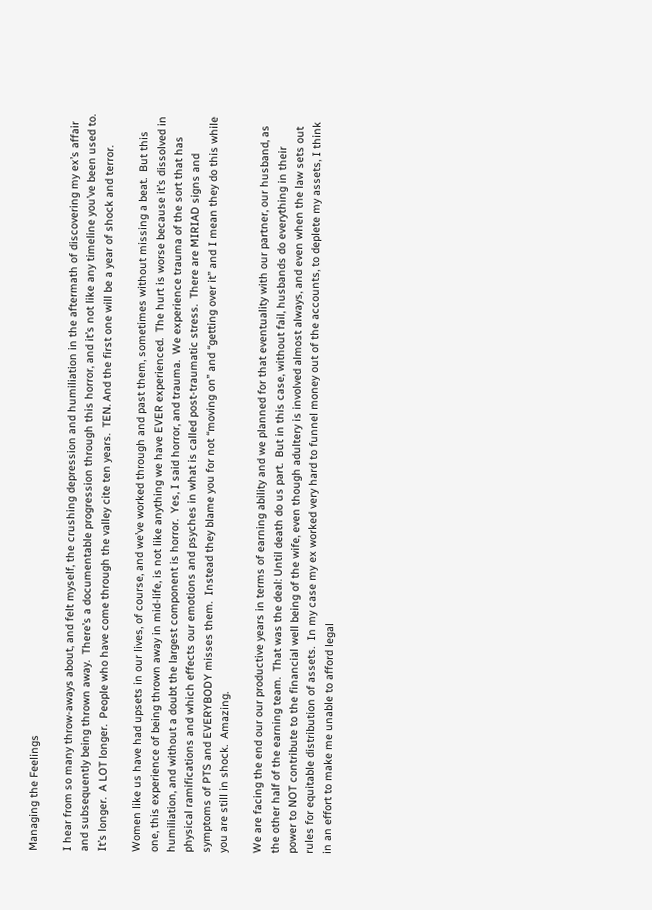Managing the Feelings

I hear from so many throw-aways about, and felt myself, the crushing depression and humiliation in the aftermath of discovering my ex’s affair and subsequently being thrown away.  There’s a documentable progression through this horror, and it’s not like any timeline you’ve been used to.  It’s longer.  A LOT longer.  People who have come through the valley cite ten years.  TEN. And the first one will be a year of shock and terror.

Women like us have had upsets in our lives, of course, and we’ve worked through and past them, sometimes without missing a beat.  But this one, this experience of being thrown away in mid-life, is not like anything we have EVER experienced.  The hurt is worse because it’s dissolved in humiliation, and without a doubt the largest component is horror.  Yes, I said horror, and trauma.  We experience trauma of the sort that has physical ramifications and which effects our emotions and psyches in what is called post-traumatic stress.  There are MIRIAD signs and symptoms of PTS and EVERYBODY misses them.  Instead they blame you for not “moving on” and “getting over it” and I mean they do this while you are still in shock.  Amazing.

We are facing the end our our productive years in terms of earning ability and we planned for that eventuality with our partner, our husband, as the other half of the earning team.  That was the deal: Until death do us part.  But in this case, without fail, husbands do everything in their power to NOT contribute to the financial well being of the wife, even though adultery is involved almost always, and even when the law sets out rules for equitable distribution of assets.  In my case my ex worked very hard to funnel money out of the accounts, to deplete my assets, I think in an effort to make me unable to afford legal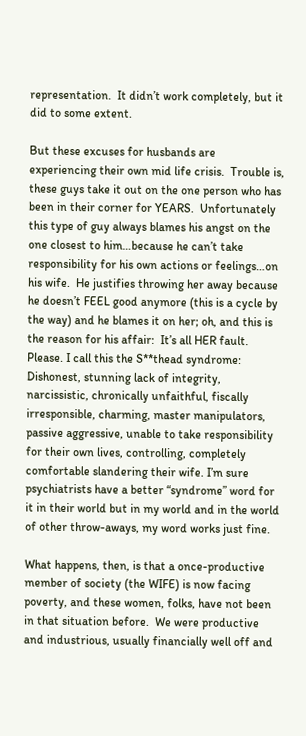representation.  It didn’t work completely, but it did to some extent.

But these excuses for husbands are experiencing their own mid life crisis.  Trouble is, these guys take it out on the one person who has been in their corner for YEARS.  Unfortunately this type of guy always blames his angst on the one closest to him…because he can’t take responsibility for his own actions or feelings…on his wife.  He justifies throwing her away because he doesn’t FEEL good anymore (this is a cycle by the way) and he blames it on her; oh, and this is the reason for his affair:  It’s all HER fault.  Please. I call this the S**thead syndrome: Dishonest, stunning lack of integrity, narcissistic, chronically unfaithful, fiscally irresponsible, charming, master manipulators, passive aggressive, unable to take responsibility for their own lives, controlling, completely comfortable slandering their wife. I’m sure psychiatrists have a better “syndrome” word for it in their world but in my world and in the world of other throw-aways, my word works just fine.

What happens, then, is that a once-productive member of society (the WIFE) is now facing poverty, and these women, folks, have not been in that situation before.  We were productive and industrious, usually financially well off and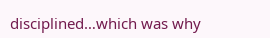disciplined…which was why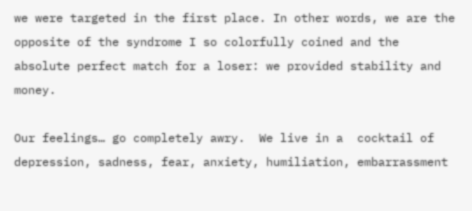we were targeted in the first place. In other words, we are the opposite of the syndrome I so colorfully coined and the absolute perfect match for a loser: we provided stability and money.

Our feelings… go completely awry.  We live in a  cocktail of depression, sadness, fear, anxiety, humiliation, embarrassment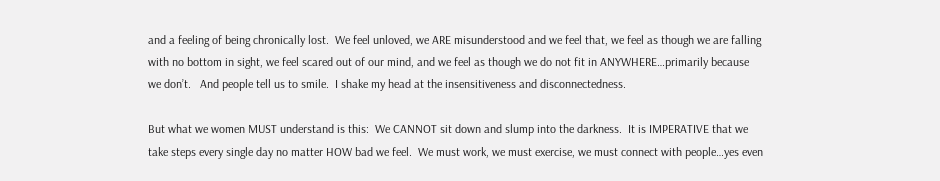and a feeling of being chronically lost.  We feel unloved, we ARE misunderstood and we feel that, we feel as though we are falling with no bottom in sight, we feel scared out of our mind, and we feel as though we do not fit in ANYWHERE…primarily because we don’t.   And people tell us to smile.  I shake my head at the insensitiveness and disconnectedness.

But what we women MUST understand is this:  We CANNOT sit down and slump into the darkness.  It is IMPERATIVE that we take steps every single day no matter HOW bad we feel.  We must work, we must exercise, we must connect with people…yes even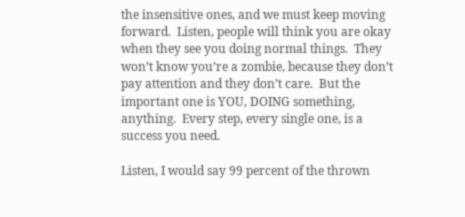the insensitive ones, and we must keep moving forward.  Listen, people will think you are okay when they see you doing normal things.  They won’t know you’re a zombie, because they don’t pay attention and they don’t care.  But the important one is YOU, DOING something, anything.  Every step, every single one, is a success you need.

Listen, I would say 99 percent of the thrown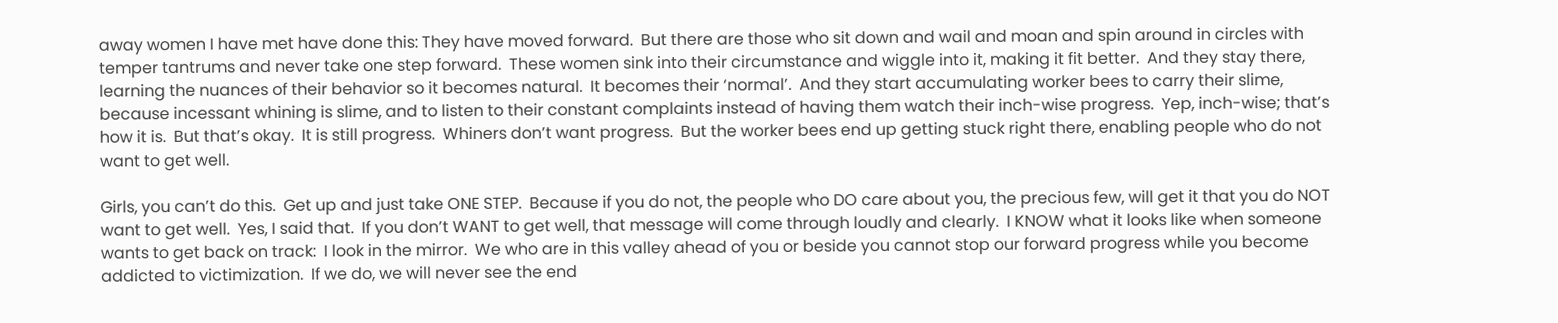away women I have met have done this: They have moved forward.  But there are those who sit down and wail and moan and spin around in circles with temper tantrums and never take one step forward.  These women sink into their circumstance and wiggle into it, making it fit better.  And they stay there, learning the nuances of their behavior so it becomes natural.  It becomes their ‘normal’.  And they start accumulating worker bees to carry their slime, because incessant whining is slime, and to listen to their constant complaints instead of having them watch their inch-wise progress.  Yep, inch-wise; that’s how it is.  But that’s okay.  It is still progress.  Whiners don’t want progress.  But the worker bees end up getting stuck right there, enabling people who do not want to get well.

Girls, you can’t do this.  Get up and just take ONE STEP.  Because if you do not, the people who DO care about you, the precious few, will get it that you do NOT want to get well.  Yes, I said that.  If you don’t WANT to get well, that message will come through loudly and clearly.  I KNOW what it looks like when someone wants to get back on track:  I look in the mirror.  We who are in this valley ahead of you or beside you cannot stop our forward progress while you become addicted to victimization.  If we do, we will never see the end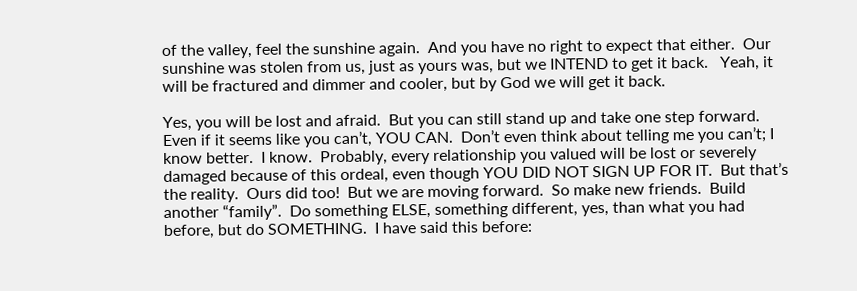of the valley, feel the sunshine again.  And you have no right to expect that either.  Our sunshine was stolen from us, just as yours was, but we INTEND to get it back.   Yeah, it will be fractured and dimmer and cooler, but by God we will get it back.

Yes, you will be lost and afraid.  But you can still stand up and take one step forward.  Even if it seems like you can’t, YOU CAN.  Don’t even think about telling me you can’t; I know better.  I know.  Probably, every relationship you valued will be lost or severely damaged because of this ordeal, even though YOU DID NOT SIGN UP FOR IT.  But that’s the reality.  Ours did too!  But we are moving forward.  So make new friends.  Build another “family”.  Do something ELSE, something different, yes, than what you had before, but do SOMETHING.  I have said this before: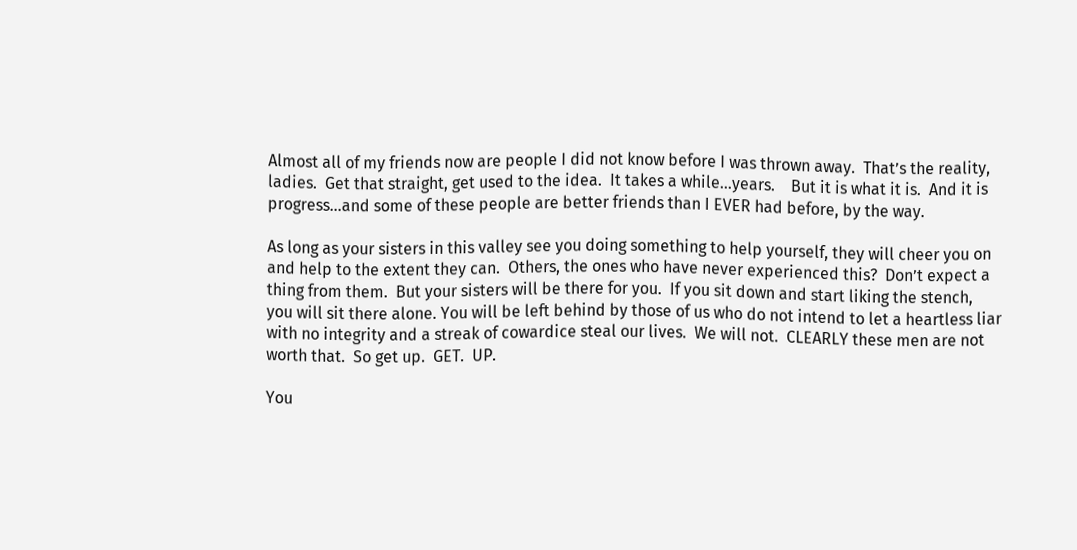Almost all of my friends now are people I did not know before I was thrown away.  That’s the reality, ladies.  Get that straight, get used to the idea.  It takes a while…years.    But it is what it is.  And it is progress…and some of these people are better friends than I EVER had before, by the way.

As long as your sisters in this valley see you doing something to help yourself, they will cheer you on and help to the extent they can.  Others, the ones who have never experienced this?  Don’t expect a thing from them.  But your sisters will be there for you.  If you sit down and start liking the stench, you will sit there alone. You will be left behind by those of us who do not intend to let a heartless liar with no integrity and a streak of cowardice steal our lives.  We will not.  CLEARLY these men are not worth that.  So get up.  GET.  UP.

You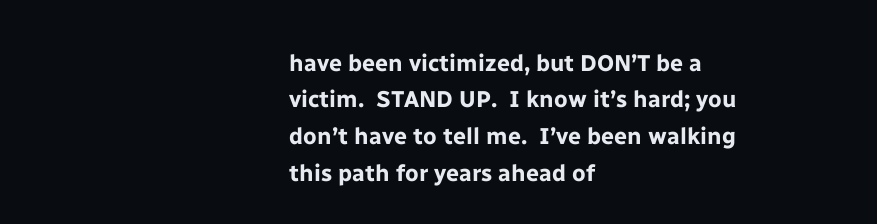have been victimized, but DON’T be a victim.  STAND UP.  I know it’s hard; you don’t have to tell me.  I’ve been walking this path for years ahead of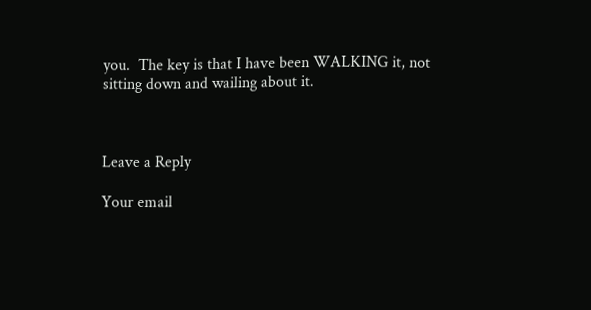you.  The key is that I have been WALKING it, not sitting down and wailing about it.



Leave a Reply

Your email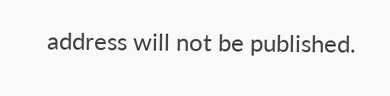address will not be published.